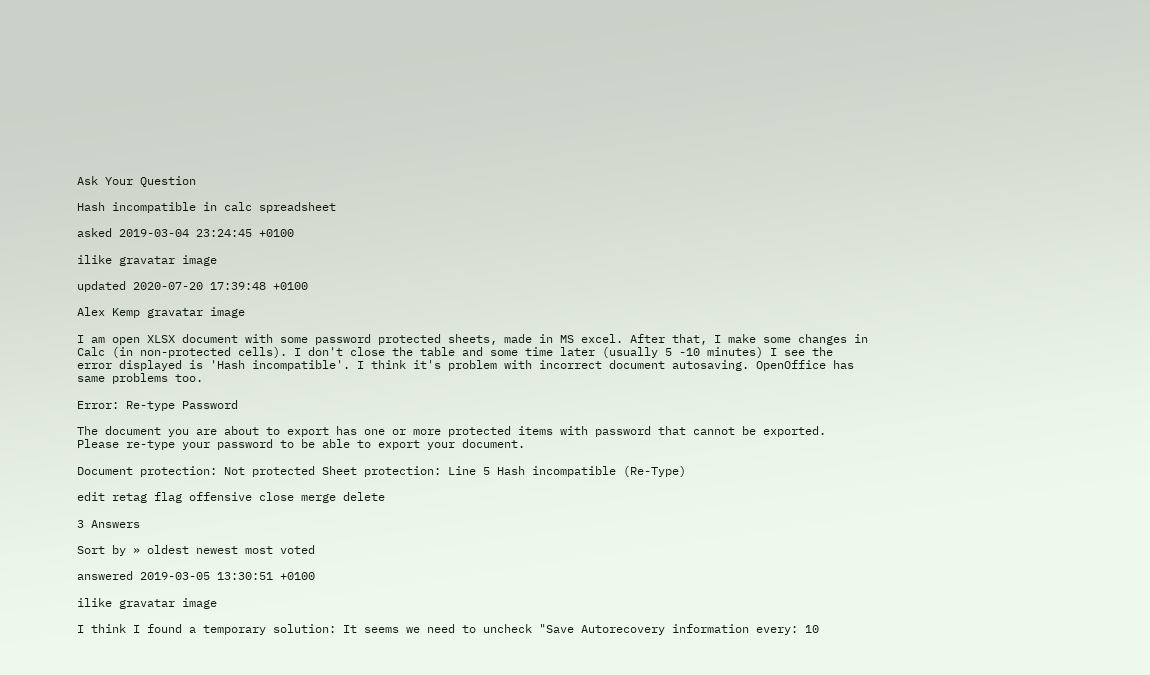Ask Your Question

Hash incompatible in calc spreadsheet

asked 2019-03-04 23:24:45 +0100

ilike gravatar image

updated 2020-07-20 17:39:48 +0100

Alex Kemp gravatar image

I am open XLSX document with some password protected sheets, made in MS excel. After that, I make some changes in Calc (in non-protected cells). I don't close the table and some time later (usually 5 -10 minutes) I see the error displayed is 'Hash incompatible'. I think it's problem with incorrect document autosaving. OpenOffice has same problems too.

Error: Re-type Password

The document you are about to export has one or more protected items with password that cannot be exported. Please re-type your password to be able to export your document.

Document protection: Not protected Sheet protection: Line 5 Hash incompatible (Re-Type)

edit retag flag offensive close merge delete

3 Answers

Sort by » oldest newest most voted

answered 2019-03-05 13:30:51 +0100

ilike gravatar image

I think I found a temporary solution: It seems we need to uncheck "Save Autorecovery information every: 10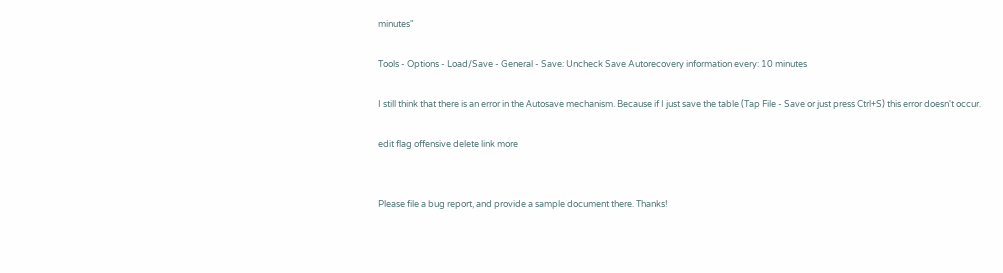minutes"

Tools - Options - Load/Save - General - Save: Uncheck Save Autorecovery information every: 10 minutes

I still think that there is an error in the Аutosave mechanism. Because if I just save the table (Tap File - Save or just press Ctrl+S) this error doesn't occur.

edit flag offensive delete link more


Please file a bug report, and provide a sample document there. Thanks!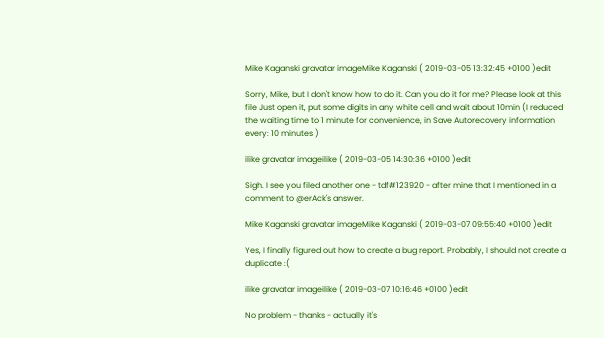Mike Kaganski gravatar imageMike Kaganski ( 2019-03-05 13:32:45 +0100 )edit

Sorry, Mike, but I don't know how to do it. Can you do it for me? Please look at this file Just open it, put some digits in any white cell and wait about 10min (I reduced the waiting time to 1 minute for convenience, in Save Autorecovery information every: 10 minutes )

ilike gravatar imageilike ( 2019-03-05 14:30:36 +0100 )edit

Sigh. I see you filed another one - tdf#123920 - after mine that I mentioned in a comment to @erAck's answer.

Mike Kaganski gravatar imageMike Kaganski ( 2019-03-07 09:55:40 +0100 )edit

Yes, I finally figured out how to create a bug report. Probably, I should not create a duplicate :(

ilike gravatar imageilike ( 2019-03-07 10:16:46 +0100 )edit

No problem - thanks - actually it's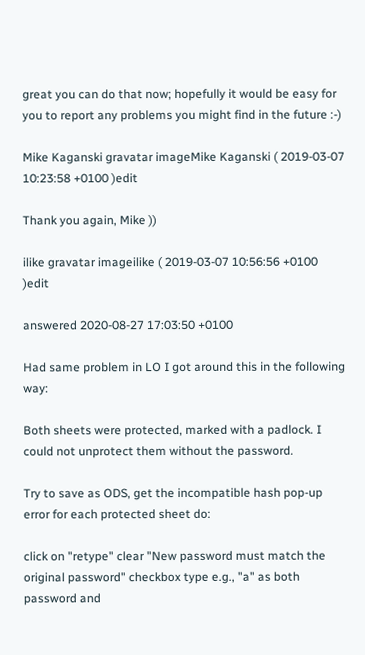great you can do that now; hopefully it would be easy for you to report any problems you might find in the future :-)

Mike Kaganski gravatar imageMike Kaganski ( 2019-03-07 10:23:58 +0100 )edit

Thank you again, Mike ))

ilike gravatar imageilike ( 2019-03-07 10:56:56 +0100 )edit

answered 2020-08-27 17:03:50 +0100

Had same problem in LO I got around this in the following way:

Both sheets were protected, marked with a padlock. I could not unprotect them without the password.

Try to save as ODS, get the incompatible hash pop-up error for each protected sheet do:

click on "retype" clear "New password must match the original password" checkbox type e.g., "a" as both password and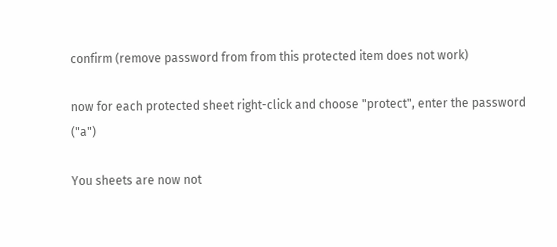confirm (remove password from from this protected item does not work)

now for each protected sheet right-click and choose "protect", enter the password ("a")

You sheets are now not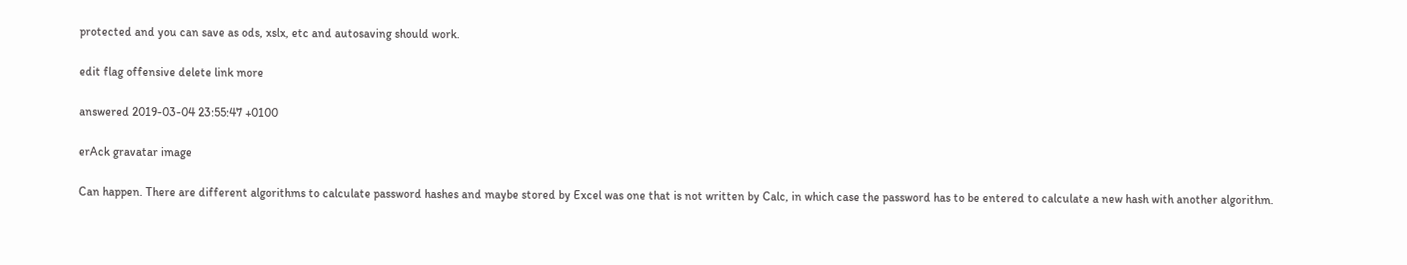protected and you can save as ods, xslx, etc and autosaving should work.

edit flag offensive delete link more

answered 2019-03-04 23:55:47 +0100

erAck gravatar image

Can happen. There are different algorithms to calculate password hashes and maybe stored by Excel was one that is not written by Calc, in which case the password has to be entered to calculate a new hash with another algorithm.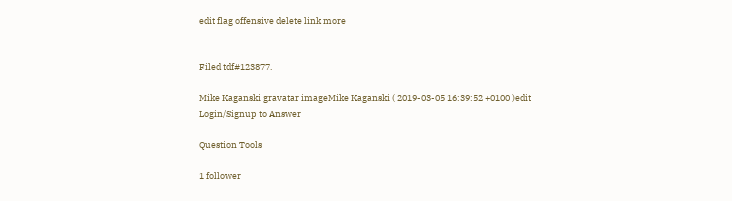edit flag offensive delete link more


Filed tdf#123877.

Mike Kaganski gravatar imageMike Kaganski ( 2019-03-05 16:39:52 +0100 )edit
Login/Signup to Answer

Question Tools

1 follower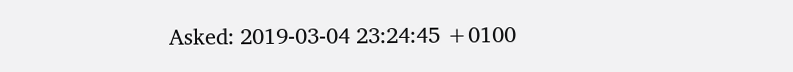Asked: 2019-03-04 23:24:45 +0100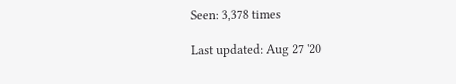Seen: 3,378 times

Last updated: Aug 27 '20